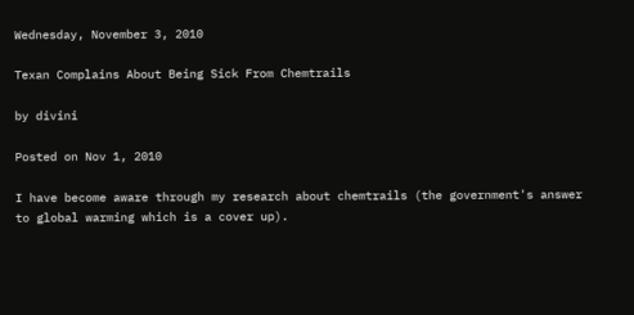Wednesday, November 3, 2010

Texan Complains About Being Sick From Chemtrails

by divini

Posted on Nov 1, 2010

I have become aware through my research about chemtrails (the government's answer to global warming which is a cover up).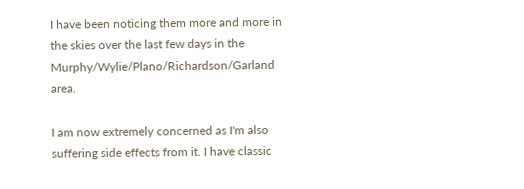I have been noticing them more and more in the skies over the last few days in the Murphy/Wylie/Plano/Richardson/Garland area.

I am now extremely concerned as I'm also suffering side effects from it. I have classic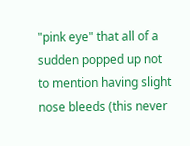"pink eye" that all of a sudden popped up not to mention having slight nose bleeds (this never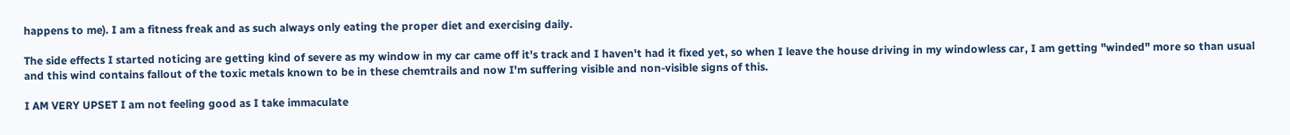happens to me). I am a fitness freak and as such always only eating the proper diet and exercising daily.

The side effects I started noticing are getting kind of severe as my window in my car came off it's track and I haven't had it fixed yet, so when I leave the house driving in my windowless car, I am getting "winded" more so than usual and this wind contains fallout of the toxic metals known to be in these chemtrails and now I'm suffering visible and non-visible signs of this.

I AM VERY UPSET I am not feeling good as I take immaculate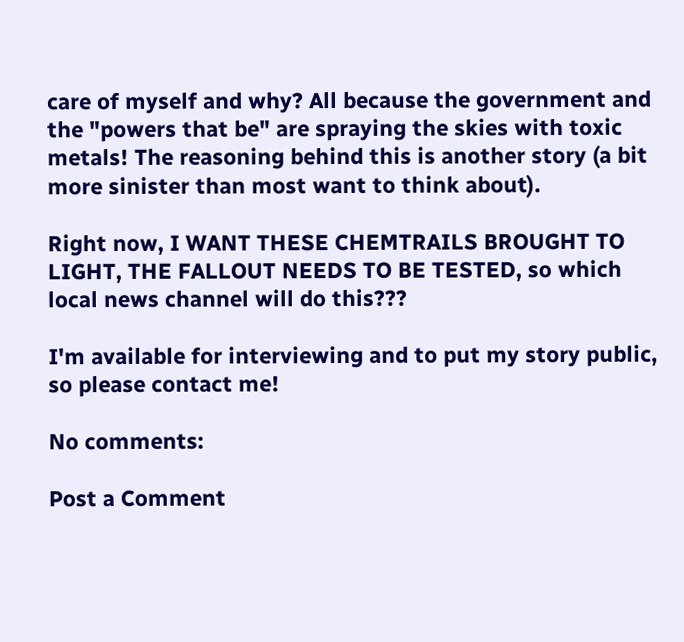care of myself and why? All because the government and the "powers that be" are spraying the skies with toxic metals! The reasoning behind this is another story (a bit more sinister than most want to think about).

Right now, I WANT THESE CHEMTRAILS BROUGHT TO LIGHT, THE FALLOUT NEEDS TO BE TESTED, so which local news channel will do this???

I'm available for interviewing and to put my story public, so please contact me!

No comments:

Post a Comment